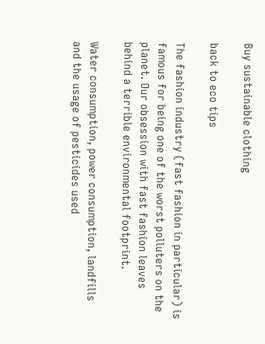Buy sustainable clothing

back to eco tips

The fashion industry (fast fashion in particular) is famous for being one of the worst polluters on the planet. Our obsession with fast fashion leaves behind a terrible environmental footprint.

Water consumption, power consumption, landfills and the usage of pesticides used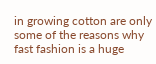in growing cotton are only some of the reasons why fast fashion is a huge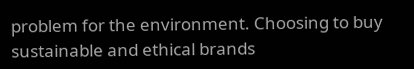problem for the environment. Choosing to buy sustainable and ethical brands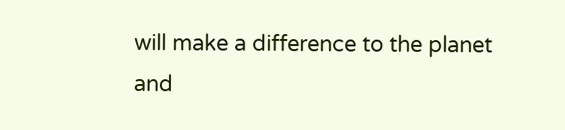will make a difference to the planet and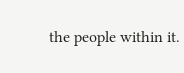the people within it.